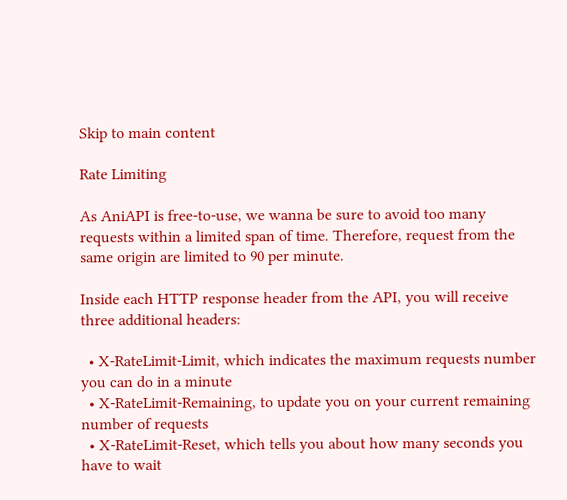Skip to main content

Rate Limiting

As AniAPI is free-to-use, we wanna be sure to avoid too many requests within a limited span of time. Therefore, request from the same origin are limited to 90 per minute.

Inside each HTTP response header from the API, you will receive three additional headers:

  • X-RateLimit-Limit, which indicates the maximum requests number you can do in a minute
  • X-RateLimit-Remaining, to update you on your current remaining number of requests
  • X-RateLimit-Reset, which tells you about how many seconds you have to wait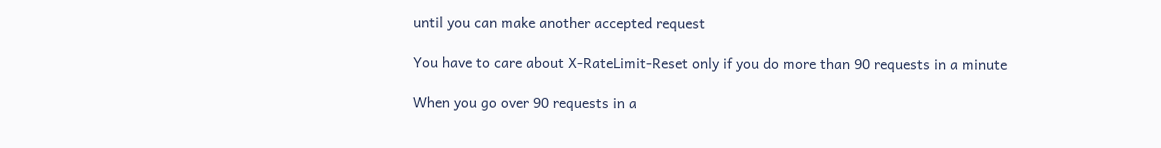until you can make another accepted request

You have to care about X-RateLimit-Reset only if you do more than 90 requests in a minute

When you go over 90 requests in a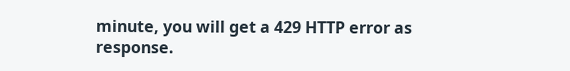minute, you will get a 429 HTTP error as response.